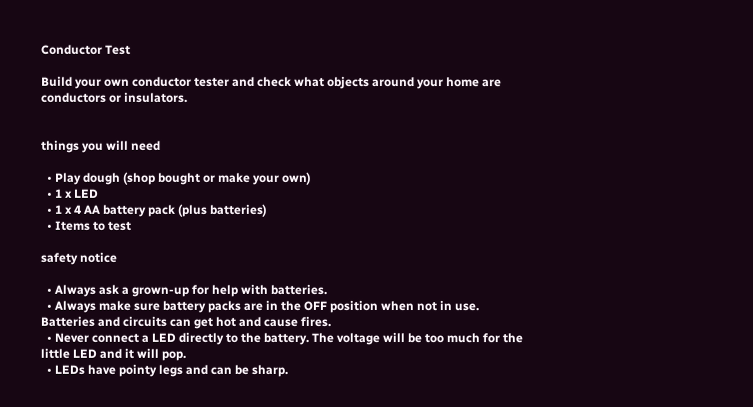Conductor Test

Build your own conductor tester and check what objects around your home are conductors or insulators.


things you will need

  • Play dough (shop bought or make your own)
  • 1 x LED
  • 1 x 4 AA battery pack (plus batteries)
  • Items to test

safety notice

  • Always ask a grown-up for help with batteries.
  • Always make sure battery packs are in the OFF position when not in use. Batteries and circuits can get hot and cause fires.
  • Never connect a LED directly to the battery. The voltage will be too much for the little LED and it will pop.
  • LEDs have pointy legs and can be sharp.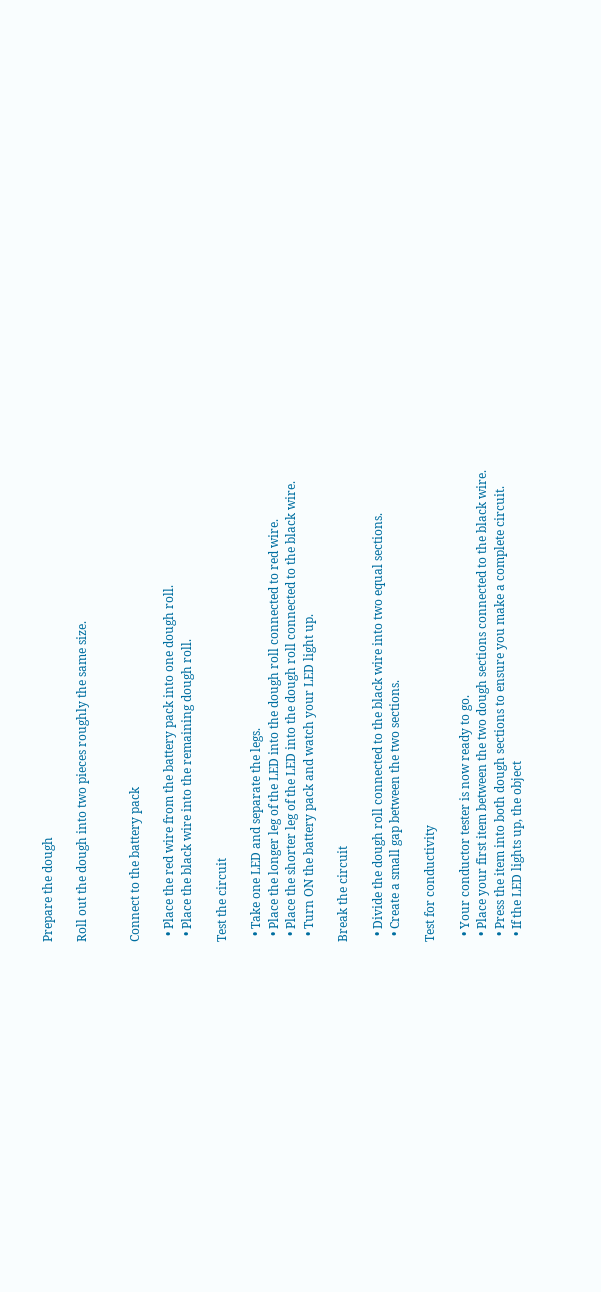Prepare the dough

Roll out the dough into two pieces roughly the same size.


Connect to the battery pack

  • Place the red wire from the battery pack into one dough roll.
  • Place the black wire into the remaining dough roll.

Test the circuit

  • Take one LED and separate the legs.
  • Place the longer leg of the LED into the dough roll connected to red wire.
  • Place the shorter leg of the LED into the dough roll connected to the black wire.
  • Turn ON the battery pack and watch your LED light up.

Break the circuit

  • Divide the dough roll connected to the black wire into two equal sections.
  • Create a small gap between the two sections.

Test for conductivity

  • Your conductor tester is now ready to go.
  • Place your first item between the two dough sections connected to the black wire.
  • Press the item into both dough sections to ensure you make a complete circuit.
  • If the LED lights up, the object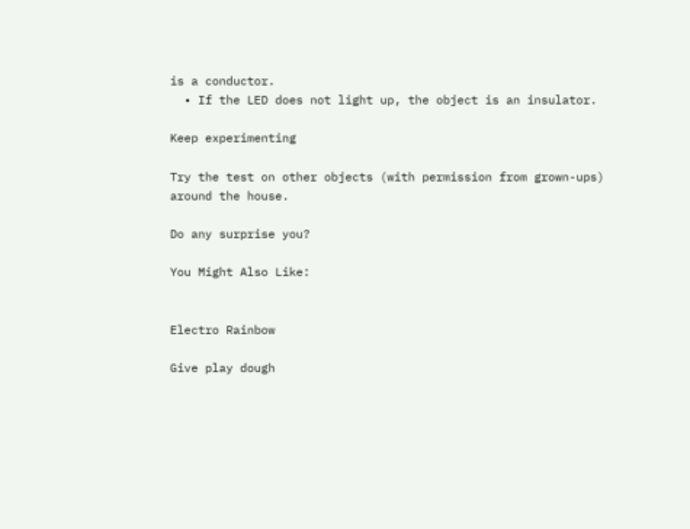is a conductor.
  • If the LED does not light up, the object is an insulator.

Keep experimenting

Try the test on other objects (with permission from grown-ups) around the house.

Do any surprise you?

You Might Also Like:


Electro Rainbow

Give play dough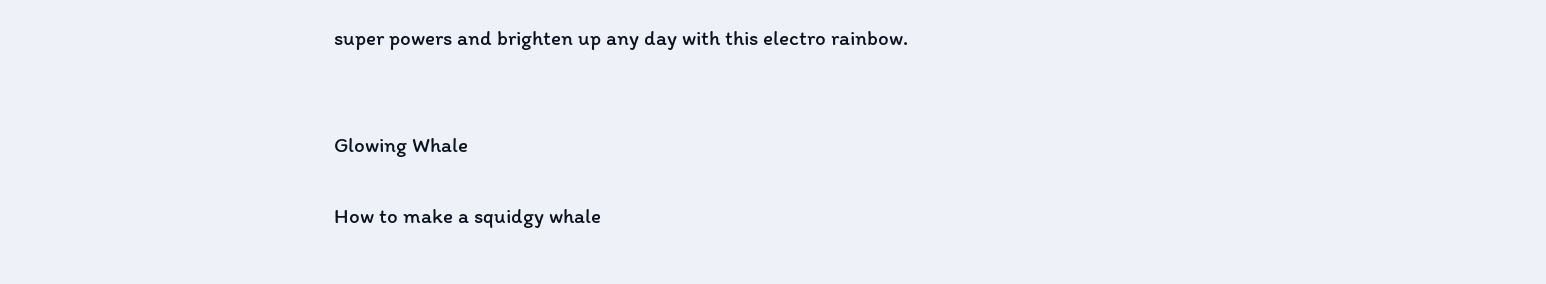super powers and brighten up any day with this electro rainbow.


Glowing Whale

How to make a squidgy whale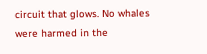circuit that glows. No whales were harmed in the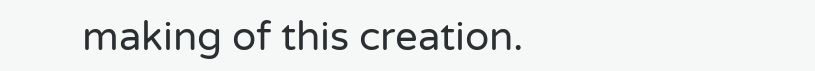making of this creation.